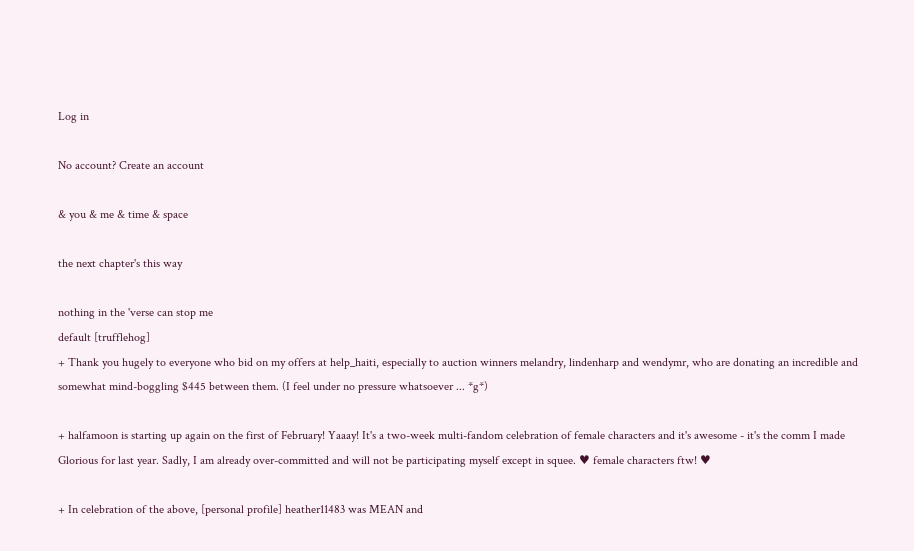Log in

No account? Create an account

& you & me & time & space

the next chapter's this way

nothing in the 'verse can stop me
default [trufflehog]
+ Thank you hugely to everyone who bid on my offers at help_haiti, especially to auction winners melandry, lindenharp and wendymr, who are donating an incredible and somewhat mind-boggling $445 between them. (I feel under no pressure whatsoever ... *g*)

+ halfamoon is starting up again on the first of February! Yaaay! It's a two-week multi-fandom celebration of female characters and it's awesome - it's the comm I made Glorious for last year. Sadly, I am already over-committed and will not be participating myself except in squee. ♥ female characters ftw! ♥

+ In celebration of the above, [personal profile] heather11483 was MEAN and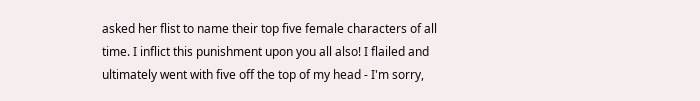asked her flist to name their top five female characters of all time. I inflict this punishment upon you all also! I flailed and ultimately went with five off the top of my head - I'm sorry,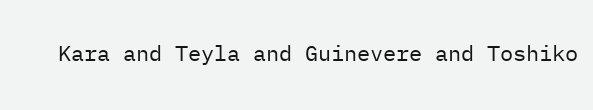Kara and Teyla and Guinevere and Toshiko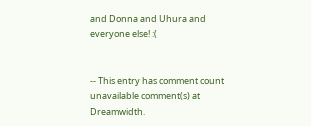and Donna and Uhura and everyone else! :(


-- This entry has comment count unavailable comment(s) at Dreamwidth.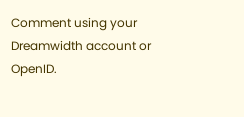Comment using your Dreamwidth account or OpenID.